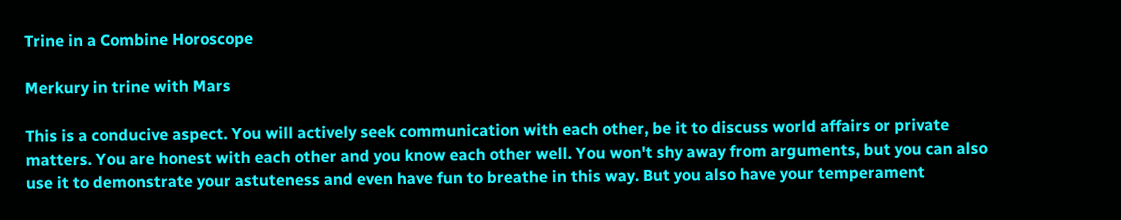Trine in a Combine Horoscope

Merkury in trine with Mars

This is a conducive aspect. You will actively seek communication with each other, be it to discuss world affairs or private matters. You are honest with each other and you know each other well. You won't shy away from arguments, but you can also use it to demonstrate your astuteness and even have fun to breathe in this way. But you also have your temperament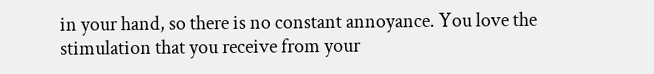in your hand, so there is no constant annoyance. You love the stimulation that you receive from your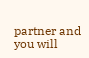partner and you will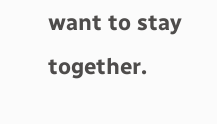want to stay together.